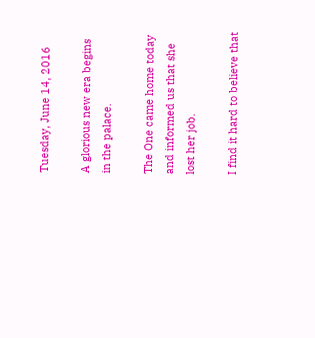Tuesday, June 14, 2016

A glorious new era begins in the palace.

The One came home today and informed us that she lost her job.

I find it hard to believe that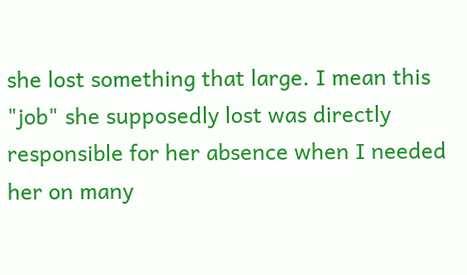she lost something that large. I mean this "job" she supposedly lost was directly responsible for her absence when I needed her on many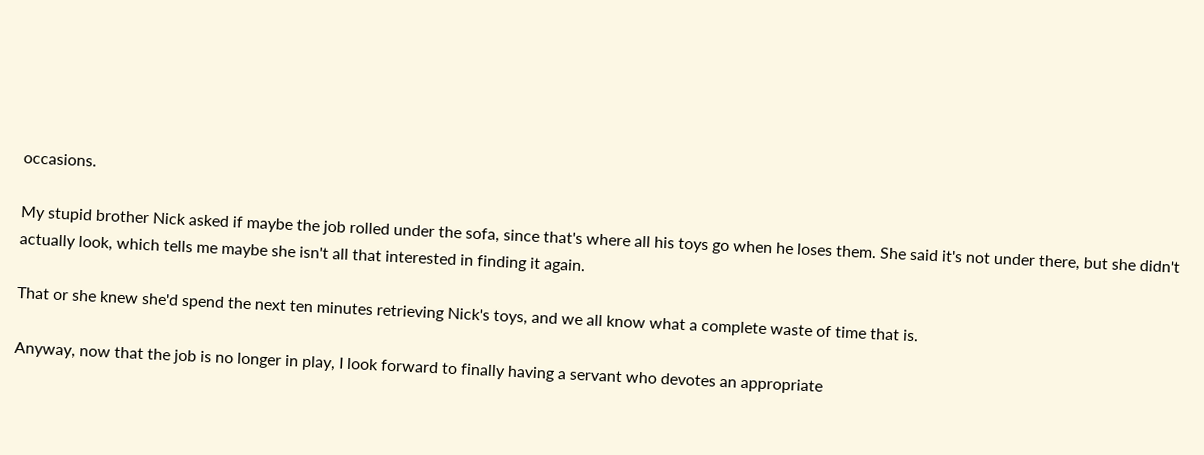occasions.

My stupid brother Nick asked if maybe the job rolled under the sofa, since that's where all his toys go when he loses them. She said it's not under there, but she didn't actually look, which tells me maybe she isn't all that interested in finding it again.

That or she knew she'd spend the next ten minutes retrieving Nick's toys, and we all know what a complete waste of time that is.

Anyway, now that the job is no longer in play, I look forward to finally having a servant who devotes an appropriate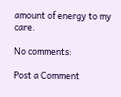amount of energy to my care.

No comments:

Post a Comment